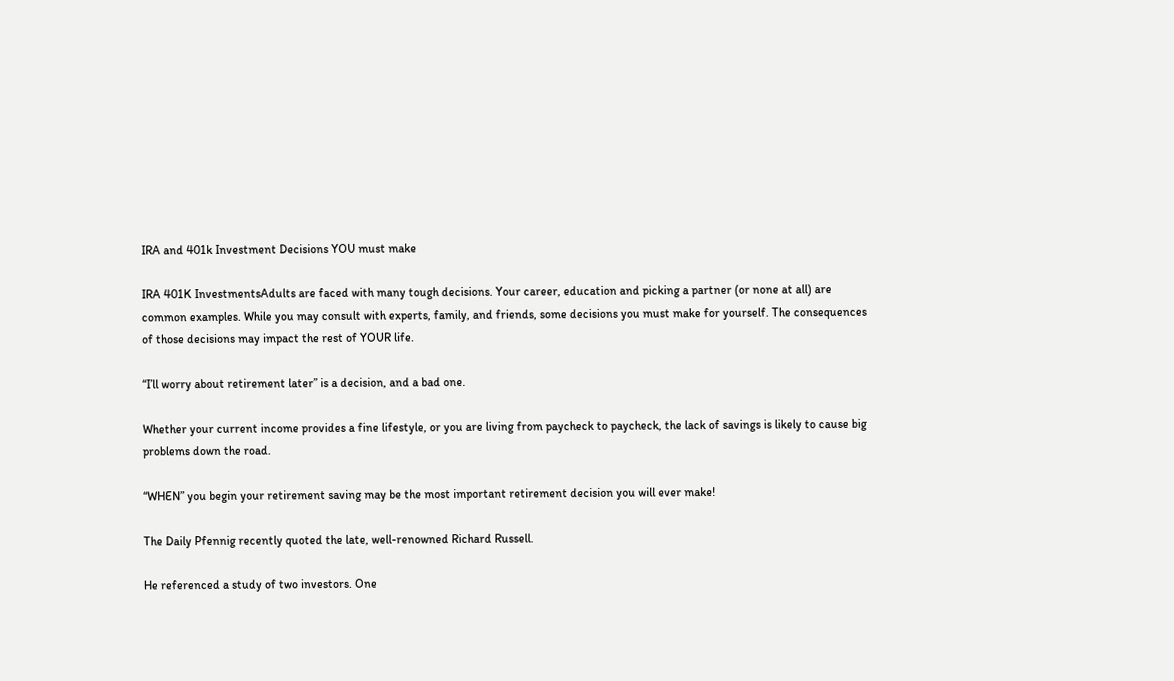IRA and 401k Investment Decisions YOU must make

IRA 401K InvestmentsAdults are faced with many tough decisions. Your career, education and picking a partner (or none at all) are common examples. While you may consult with experts, family, and friends, some decisions you must make for yourself. The consequences of those decisions may impact the rest of YOUR life.

“I’ll worry about retirement later” is a decision, and a bad one.

Whether your current income provides a fine lifestyle, or you are living from paycheck to paycheck, the lack of savings is likely to cause big problems down the road.

“WHEN” you begin your retirement saving may be the most important retirement decision you will ever make!

The Daily Pfennig recently quoted the late, well-renowned Richard Russell.

He referenced a study of two investors. One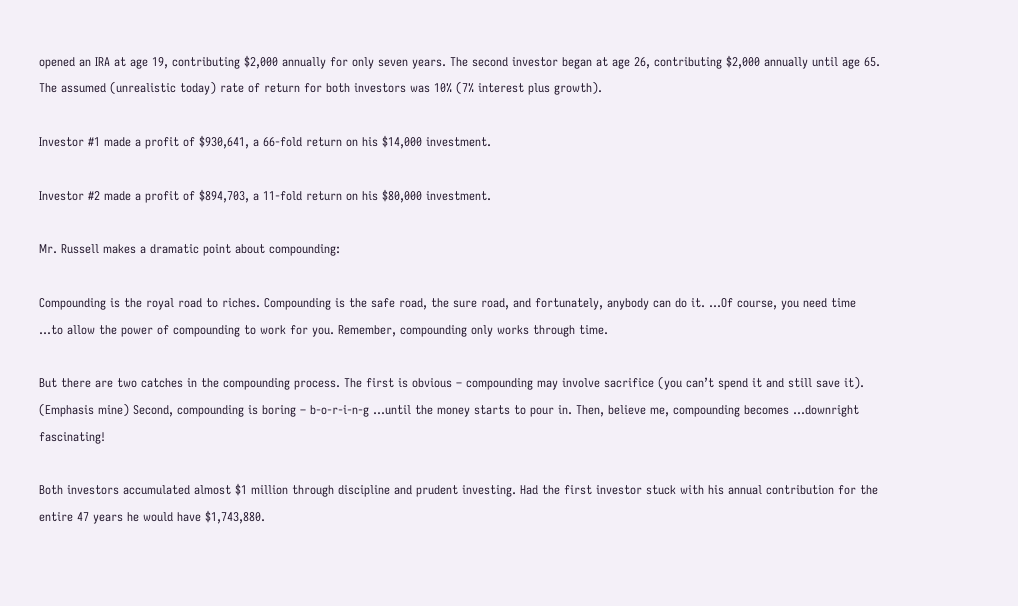opened an IRA at age 19, contributing $2,000 annually for only seven years. The second investor began at age 26, contributing $2,000 annually until age 65. The assumed (unrealistic today) rate of return for both investors was 10% (7% interest plus growth).

Investor #1 made a profit of $930,641, a 66-fold return on his $14,000 investment.

Investor #2 made a profit of $894,703, a 11-fold return on his $80,000 investment.

Mr. Russell makes a dramatic point about compounding:

Compounding is the royal road to riches. Compounding is the safe road, the sure road, and fortunately, anybody can do it. …Of course, you need time …to allow the power of compounding to work for you. Remember, compounding only works through time.

But there are two catches in the compounding process. The first is obvious – compounding may involve sacrifice (you can’t spend it and still save it). (Emphasis mine) Second, compounding is boring – b-o-r-i-n-g …until the money starts to pour in. Then, believe me, compounding becomes …downright fascinating!

Both investors accumulated almost $1 million through discipline and prudent investing. Had the first investor stuck with his annual contribution for the entire 47 years he would have $1,743,880.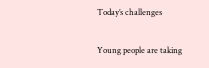Today’s challenges

Young people are taking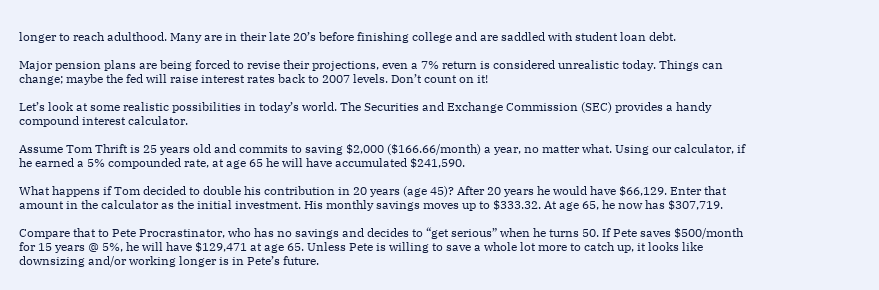longer to reach adulthood. Many are in their late 20’s before finishing college and are saddled with student loan debt.

Major pension plans are being forced to revise their projections, even a 7% return is considered unrealistic today. Things can change; maybe the fed will raise interest rates back to 2007 levels. Don’t count on it!

Let’s look at some realistic possibilities in today’s world. The Securities and Exchange Commission (SEC) provides a handy compound interest calculator.

Assume Tom Thrift is 25 years old and commits to saving $2,000 ($166.66/month) a year, no matter what. Using our calculator, if he earned a 5% compounded rate, at age 65 he will have accumulated $241,590.

What happens if Tom decided to double his contribution in 20 years (age 45)? After 20 years he would have $66,129. Enter that amount in the calculator as the initial investment. His monthly savings moves up to $333.32. At age 65, he now has $307,719.

Compare that to Pete Procrastinator, who has no savings and decides to “get serious” when he turns 50. If Pete saves $500/month for 15 years @ 5%, he will have $129,471 at age 65. Unless Pete is willing to save a whole lot more to catch up, it looks like downsizing and/or working longer is in Pete’s future.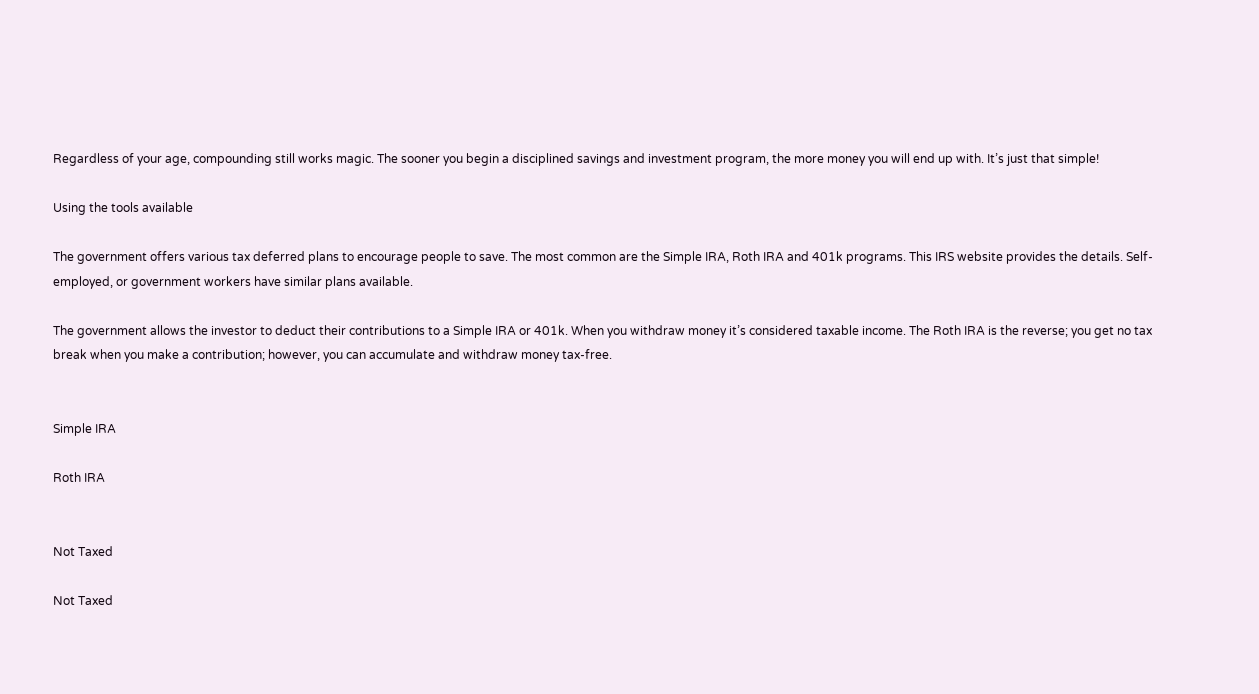Regardless of your age, compounding still works magic. The sooner you begin a disciplined savings and investment program, the more money you will end up with. It’s just that simple!

Using the tools available

The government offers various tax deferred plans to encourage people to save. The most common are the Simple IRA, Roth IRA and 401k programs. This IRS website provides the details. Self-employed, or government workers have similar plans available.

The government allows the investor to deduct their contributions to a Simple IRA or 401k. When you withdraw money it’s considered taxable income. The Roth IRA is the reverse; you get no tax break when you make a contribution; however, you can accumulate and withdraw money tax-free.


Simple IRA

Roth IRA


Not Taxed

Not Taxed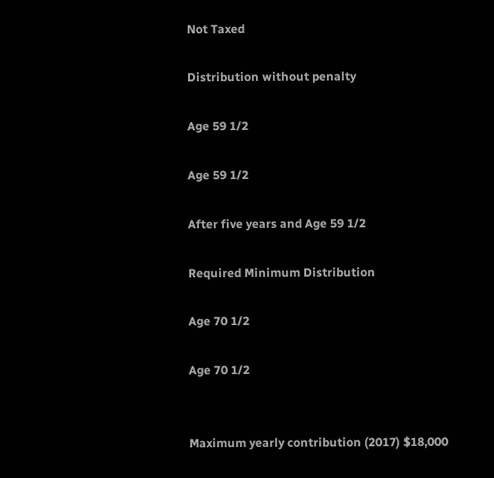Not Taxed

Distribution without penalty

Age 59 1/2

Age 59 1/2

After five years and Age 59 1/2

Required Minimum Distribution

Age 70 1/2

Age 70 1/2


Maximum yearly contribution (2017) $18,000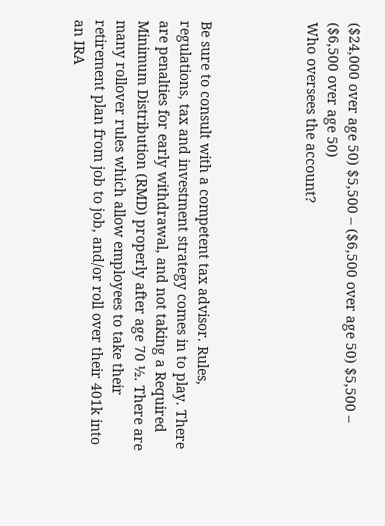($24,000 over age 50) $5,500 – ($6,500 over age 50) $5,500 – ($6,500 over age 50)
Who oversees the account?




Be sure to consult with a competent tax advisor. Rules, regulations, tax and investment strategy comes in to play. There are penalties for early withdrawal, and not taking a Required Minimum Distribution (RMD) properly after age 70 ½. There are many rollover rules which allow employees to take their retirement plan from job to job, and/or roll over their 401k into an IRA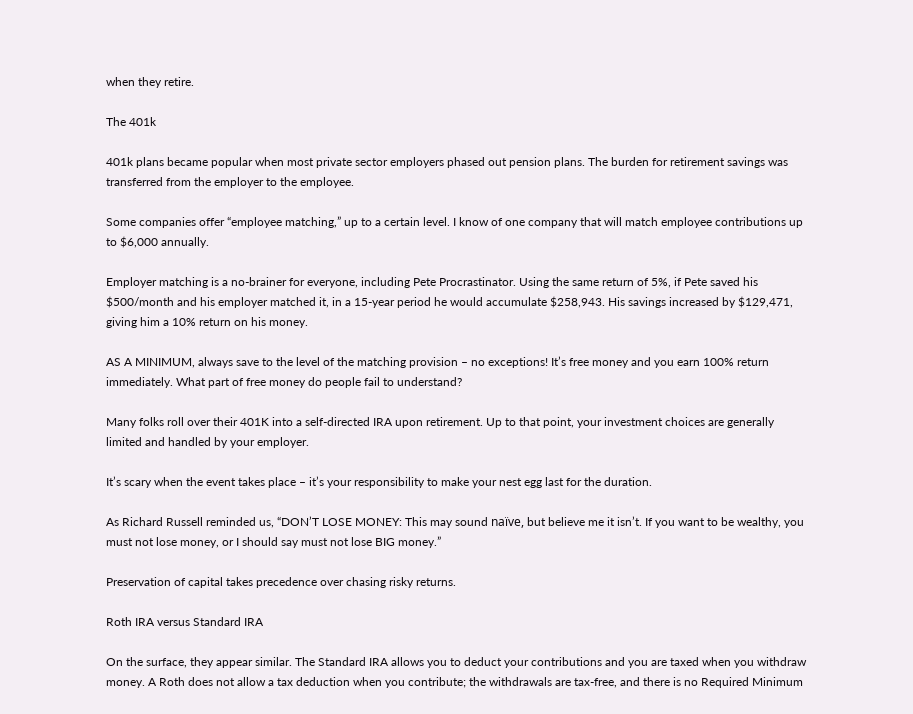when they retire.

The 401k

401k plans became popular when most private sector employers phased out pension plans. The burden for retirement savings was transferred from the employer to the employee.

Some companies offer “employee matching,” up to a certain level. I know of one company that will match employee contributions up to $6,000 annually.

Employer matching is a no-brainer for everyone, including Pete Procrastinator. Using the same return of 5%, if Pete saved his $500/month and his employer matched it, in a 15-year period he would accumulate $258,943. His savings increased by $129,471, giving him a 10% return on his money.

AS A MINIMUM, always save to the level of the matching provision – no exceptions! It’s free money and you earn 100% return immediately. What part of free money do people fail to understand?

Many folks roll over their 401K into a self-directed IRA upon retirement. Up to that point, your investment choices are generally limited and handled by your employer.

It’s scary when the event takes place – it’s your responsibility to make your nest egg last for the duration.

As Richard Russell reminded us, “DON’T LOSE MONEY: This may sound naïve, but believe me it isn’t. If you want to be wealthy, you must not lose money, or I should say must not lose BIG money.”

Preservation of capital takes precedence over chasing risky returns.

Roth IRA versus Standard IRA

On the surface, they appear similar. The Standard IRA allows you to deduct your contributions and you are taxed when you withdraw money. A Roth does not allow a tax deduction when you contribute; the withdrawals are tax-free, and there is no Required Minimum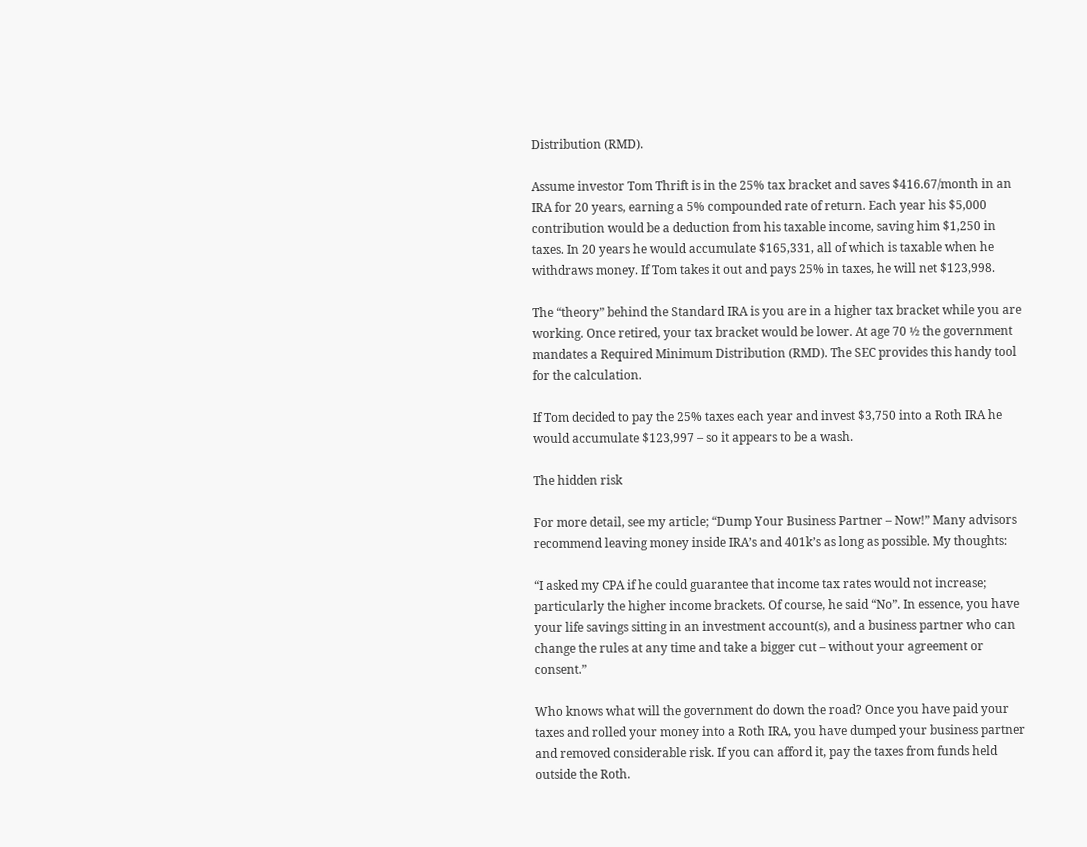Distribution (RMD).

Assume investor Tom Thrift is in the 25% tax bracket and saves $416.67/month in an IRA for 20 years, earning a 5% compounded rate of return. Each year his $5,000 contribution would be a deduction from his taxable income, saving him $1,250 in taxes. In 20 years he would accumulate $165,331, all of which is taxable when he withdraws money. If Tom takes it out and pays 25% in taxes, he will net $123,998.

The “theory” behind the Standard IRA is you are in a higher tax bracket while you are working. Once retired, your tax bracket would be lower. At age 70 ½ the government mandates a Required Minimum Distribution (RMD). The SEC provides this handy tool for the calculation.

If Tom decided to pay the 25% taxes each year and invest $3,750 into a Roth IRA he would accumulate $123,997 – so it appears to be a wash.

The hidden risk

For more detail, see my article; “Dump Your Business Partner – Now!” Many advisors recommend leaving money inside IRA’s and 401k’s as long as possible. My thoughts:

“I asked my CPA if he could guarantee that income tax rates would not increase; particularly the higher income brackets. Of course, he said “No”. In essence, you have your life savings sitting in an investment account(s), and a business partner who can change the rules at any time and take a bigger cut – without your agreement or consent.”

Who knows what will the government do down the road? Once you have paid your taxes and rolled your money into a Roth IRA, you have dumped your business partner and removed considerable risk. If you can afford it, pay the taxes from funds held outside the Roth.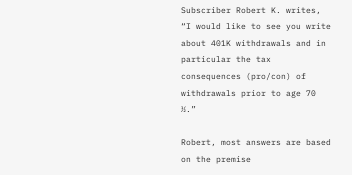Subscriber Robert K. writes, “I would like to see you write about 401K withdrawals and in particular the tax consequences (pro/con) of withdrawals prior to age 70 ½.”

Robert, most answers are based on the premise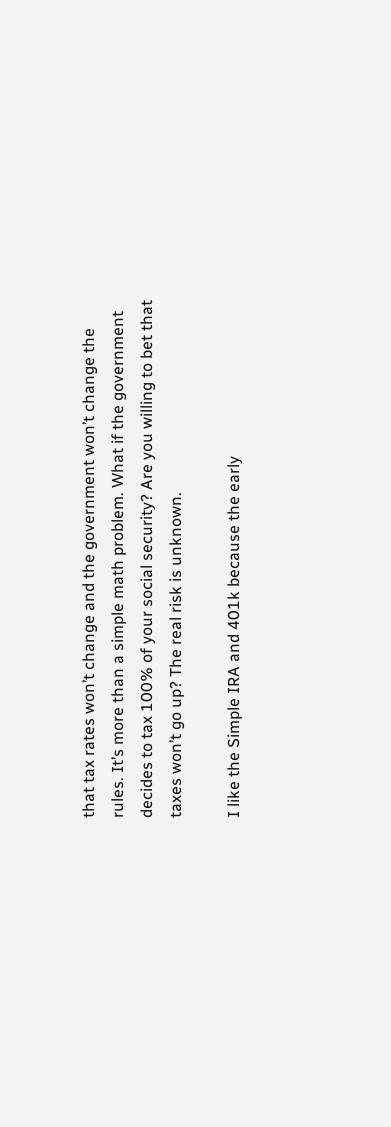that tax rates won’t change and the government won’t change the rules. It’s more than a simple math problem. What if the government decides to tax 100% of your social security? Are you willing to bet that taxes won’t go up? The real risk is unknown.

I like the Simple IRA and 401k because the early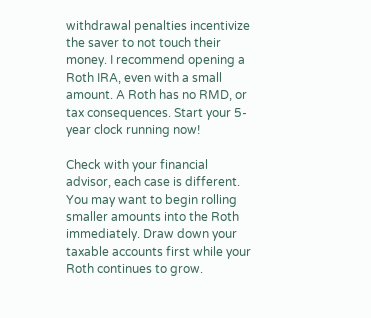withdrawal penalties incentivize the saver to not touch their money. I recommend opening a Roth IRA, even with a small amount. A Roth has no RMD, or tax consequences. Start your 5-year clock running now!

Check with your financial advisor, each case is different. You may want to begin rolling smaller amounts into the Roth immediately. Draw down your taxable accounts first while your Roth continues to grow.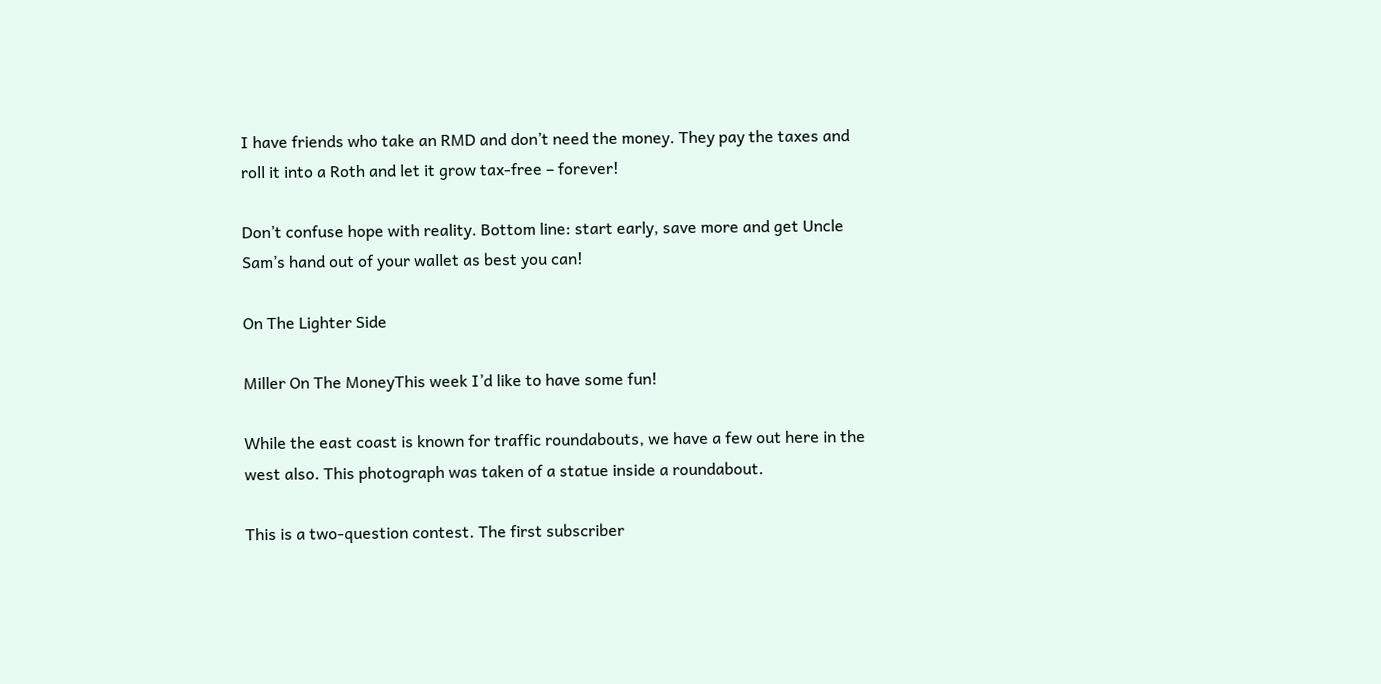I have friends who take an RMD and don’t need the money. They pay the taxes and roll it into a Roth and let it grow tax-free – forever!

Don’t confuse hope with reality. Bottom line: start early, save more and get Uncle Sam’s hand out of your wallet as best you can!

On The Lighter Side

Miller On The MoneyThis week I’d like to have some fun!

While the east coast is known for traffic roundabouts, we have a few out here in the west also. This photograph was taken of a statue inside a roundabout.

This is a two-question contest. The first subscriber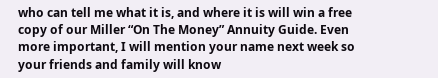who can tell me what it is, and where it is will win a free copy of our Miller “On The Money” Annuity Guide. Even more important, I will mention your name next week so your friends and family will know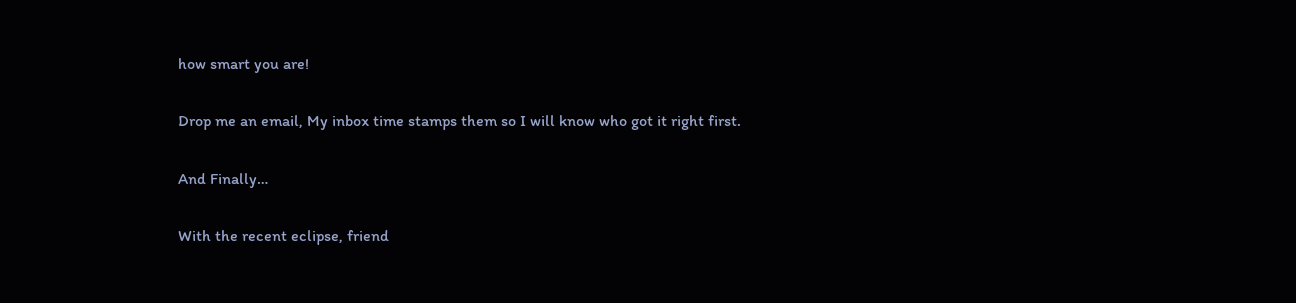how smart you are!

Drop me an email, My inbox time stamps them so I will know who got it right first.

And Finally…

With the recent eclipse, friend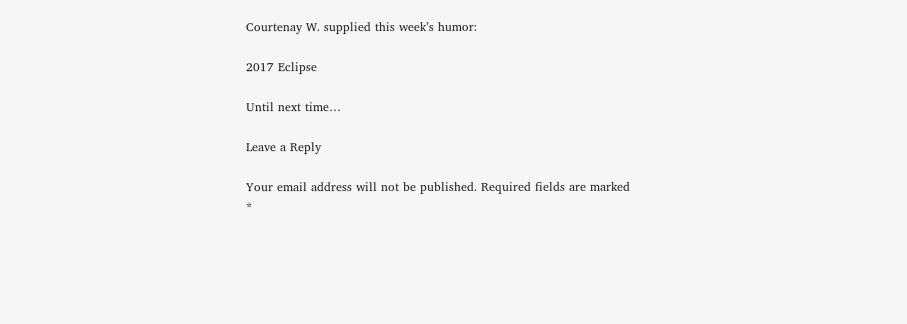Courtenay W. supplied this week’s humor:

2017 Eclipse

Until next time…

Leave a Reply

Your email address will not be published. Required fields are marked *